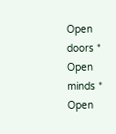Open doors * Open minds * Open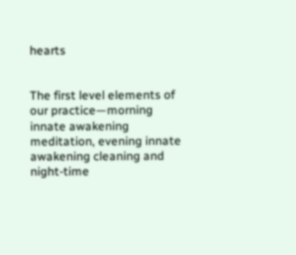hearts


The first level elements of our practice—morning innate awakening meditation, evening innate awakening cleaning and night-time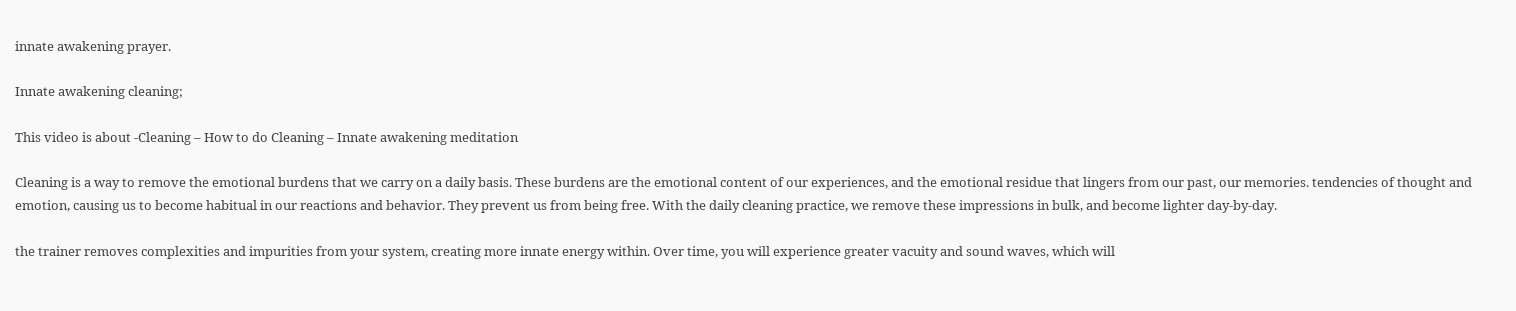innate awakening prayer.

Innate awakening cleaning;

This video is about -Cleaning – How to do Cleaning – Innate awakening meditation

Cleaning is a way to remove the emotional burdens that we carry on a daily basis. These burdens are the emotional content of our experiences, and the emotional residue that lingers from our past, our memories. tendencies of thought and emotion, causing us to become habitual in our reactions and behavior. They prevent us from being free. With the daily cleaning practice, we remove these impressions in bulk, and become lighter day-by-day.

the trainer removes complexities and impurities from your system, creating more innate energy within. Over time, you will experience greater vacuity and sound waves, which will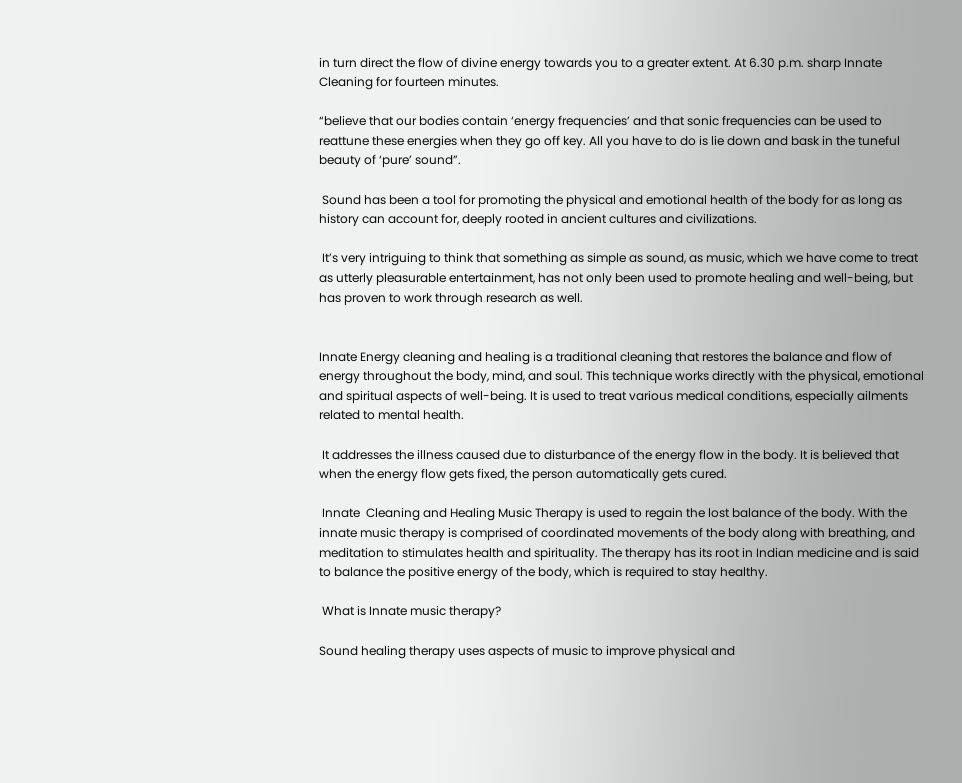in turn direct the flow of divine energy towards you to a greater extent. At 6.30 p.m. sharp Innate Cleaning for fourteen minutes.

“believe that our bodies contain ‘energy frequencies’ and that sonic frequencies can be used to reattune these energies when they go off key. All you have to do is lie down and bask in the tuneful beauty of ‘pure’ sound”.

 Sound has been a tool for promoting the physical and emotional health of the body for as long as history can account for, deeply rooted in ancient cultures and civilizations.

 It’s very intriguing to think that something as simple as sound, as music, which we have come to treat as utterly pleasurable entertainment, has not only been used to promote healing and well-being, but has proven to work through research as well.


Innate Energy cleaning and healing is a traditional cleaning that restores the balance and flow of energy throughout the body, mind, and soul. This technique works directly with the physical, emotional and spiritual aspects of well-being. It is used to treat various medical conditions, especially ailments related to mental health.

 It addresses the illness caused due to disturbance of the energy flow in the body. It is believed that when the energy flow gets fixed, the person automatically gets cured.

 Innate  Cleaning and Healing Music Therapy is used to regain the lost balance of the body. With the innate music therapy is comprised of coordinated movements of the body along with breathing, and meditation to stimulates health and spirituality. The therapy has its root in Indian medicine and is said to balance the positive energy of the body, which is required to stay healthy.

 What is Innate music therapy?

Sound healing therapy uses aspects of music to improve physical and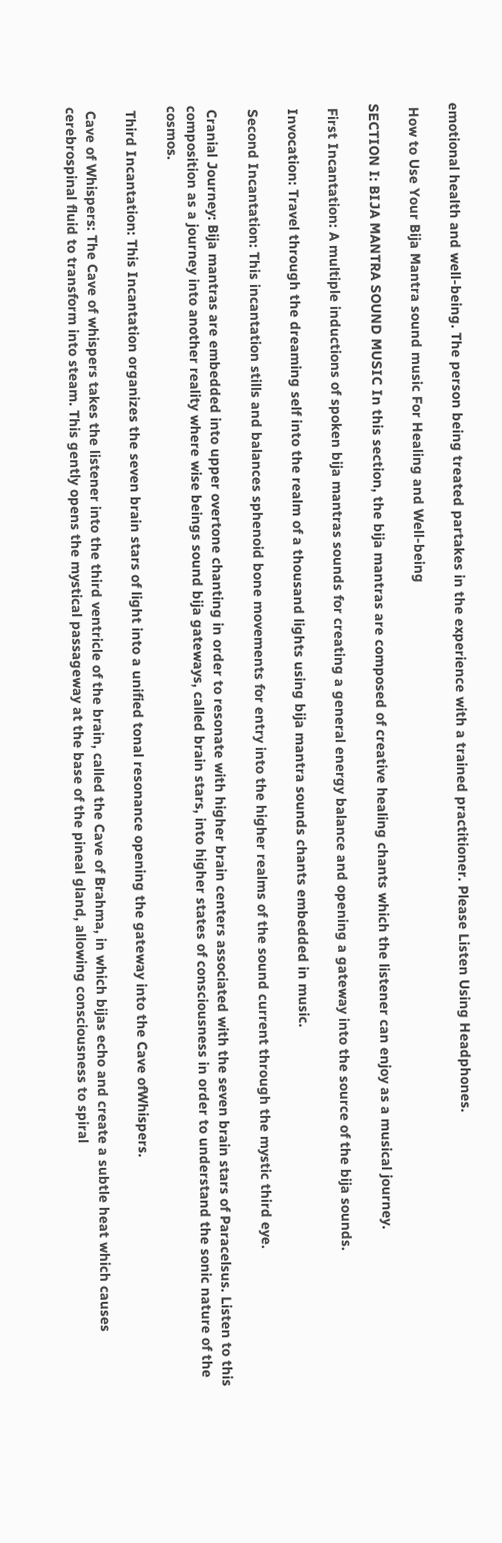emotional health and well-being. The person being treated partakes in the experience with a trained practitioner. Please Listen Using Headphones.

 How to Use Your Bija Mantra sound music For Healing and Well-being

SECTION I: BIJA MANTRA SOUND MUSIC In this section, the bija mantras are composed of creative healing chants which the listener can enjoy as a musical journey.

 First Incantation: A multiple inductions of spoken bija mantras sounds for creating a general energy balance and opening a gateway into the source of the bija sounds.

 Invocation: Travel through the dreaming self into the realm of a thousand lights using bija mantra sounds chants embedded in music.

 Second Incantation: This incantation stills and balances sphenoid bone movements for entry into the higher realms of the sound current through the mystic third eye.

 Cranial Journey: Bija mantras are embedded into upper overtone chanting in order to resonate with higher brain centers associated with the seven brain stars of Paracelsus. Listen to this composition as a journey into another reality where wise beings sound bija gateways, called brain stars, into higher states of consciousness in order to understand the sonic nature of the cosmos.

 Third Incantation: This Incantation organizes the seven brain stars of light into a unified tonal resonance opening the gateway into the Cave ofWhispers.

 Cave of Whispers: The Cave of whispers takes the listener into the third ventricle of the brain, called the Cave of Brahma, in which bijas echo and create a subtle heat which causes cerebrospinal fluid to transform into steam. This gently opens the mystical passageway at the base of the pineal gland, allowing consciousness to spiral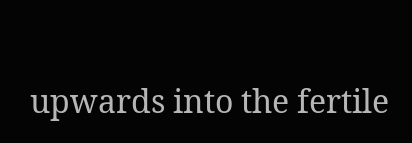upwards into the fertile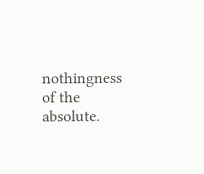nothingness of the absolute.